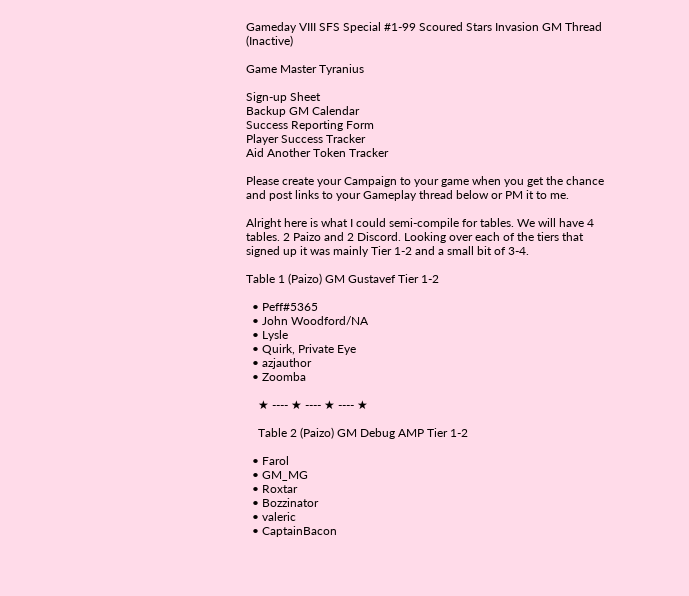Gameday VIII SFS Special #1-99 Scoured Stars Invasion GM Thread (Inactive)

Game Master Tyranius

Sign-up Sheet
Backup GM Calendar
Success Reporting Form
Player Success Tracker
Aid Another Token Tracker

Please create your Campaign to your game when you get the chance and post links to your Gameplay thread below or PM it to me.

Alright here is what I could semi-compile for tables. We will have 4 tables. 2 Paizo and 2 Discord. Looking over each of the tiers that signed up it was mainly Tier 1-2 and a small bit of 3-4.

Table 1 (Paizo) GM Gustavef Tier 1-2

  • Peff#5365
  • John Woodford/NA
  • Lysle
  • Quirk, Private Eye
  • azjauthor
  • Zoomba

    ★ ---- ★ ---- ★ ---- ★

    Table 2 (Paizo) GM Debug AMP Tier 1-2

  • Farol
  • GM_MG
  • Roxtar
  • Bozzinator
  • valeric
  • CaptainBacon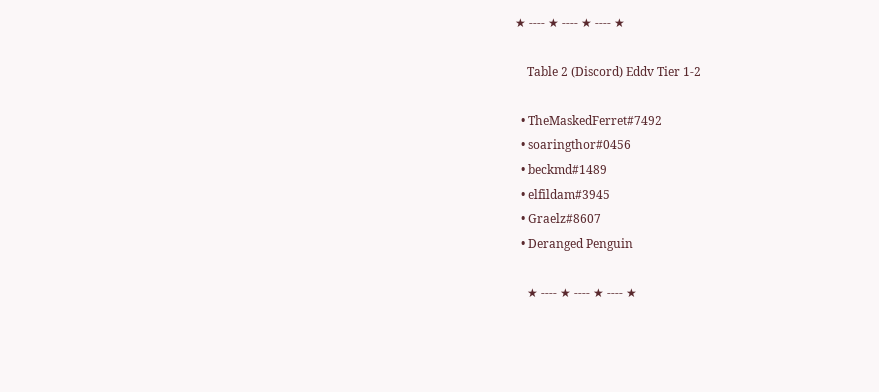★ ---- ★ ---- ★ ---- ★

    Table 2 (Discord) Eddv Tier 1-2

  • TheMaskedFerret#7492
  • soaringthor#0456
  • beckmd#1489
  • elfildam#3945
  • Graelz#8607
  • Deranged Penguin

    ★ ---- ★ ---- ★ ---- ★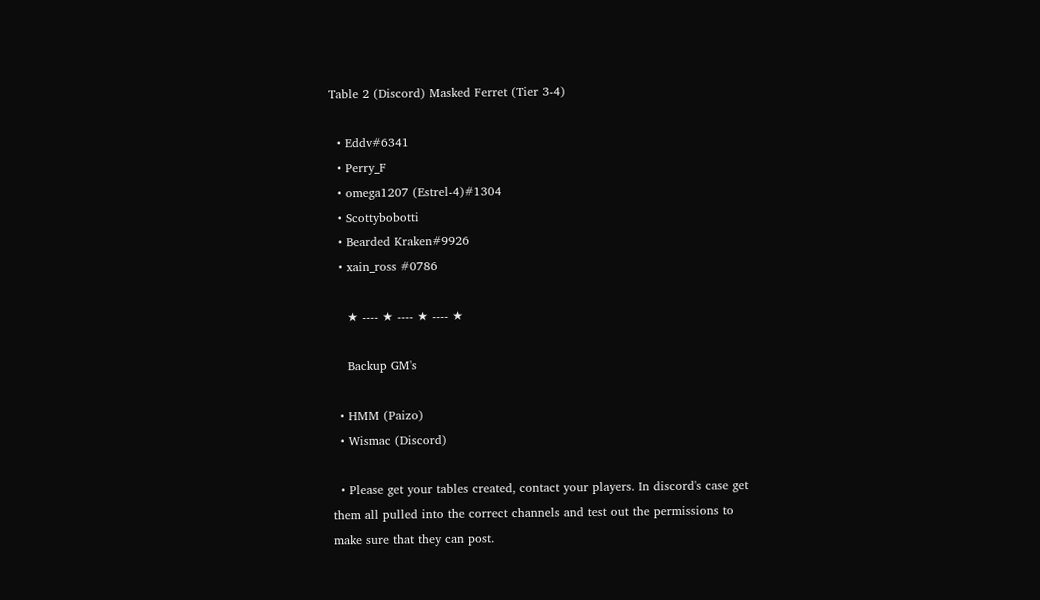Table 2 (Discord) Masked Ferret (Tier 3-4)

  • Eddv#6341
  • Perry_F
  • omega1207 (Estrel-4)#1304
  • Scottybobotti
  • Bearded Kraken#9926
  • xain_ross #0786

    ★ ---- ★ ---- ★ ---- ★

    Backup GM's

  • HMM (Paizo)
  • Wismac (Discord)

  • Please get your tables created, contact your players. In discord's case get them all pulled into the correct channels and test out the permissions to make sure that they can post.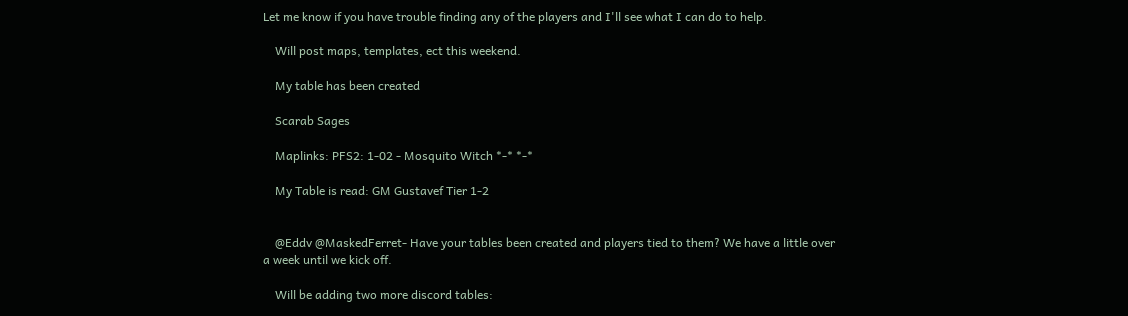Let me know if you have trouble finding any of the players and I'll see what I can do to help.

    Will post maps, templates, ect this weekend.

    My table has been created

    Scarab Sages

    Maplinks: PFS2: 1-02 - Mosquito Witch *-* *-*

    My Table is read: GM Gustavef Tier 1-2


    @Eddv @MaskedFerret- Have your tables been created and players tied to them? We have a little over a week until we kick off.

    Will be adding two more discord tables: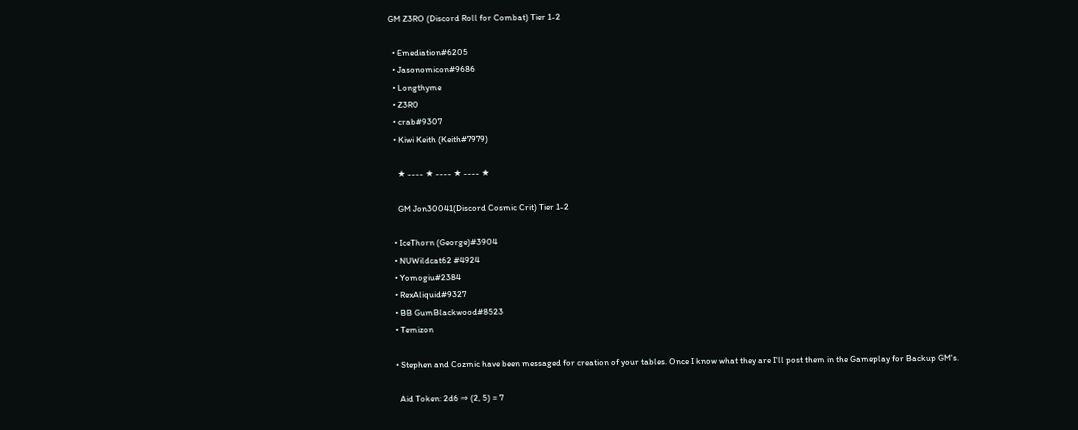GM Z3RO (Discord Roll for Combat) Tier 1-2

  • Emediation#6205
  • Jasonomicon#9686
  • Longthyme
  • Z3R0
  • crab#9307
  • Kiwi Keith (Keith#7979)

    ★ ---- ★ ---- ★ ---- ★

    GM Jon30041(Discord Cosmic Crit) Tier 1-2

  • IceThorn (George)#3904
  • NUWildcat62 #4924
  • Yomogiu#2384
  • RexAliquid#9327
  • BB GumBlackwood#8523
  • Temizon

  • Stephen and Cozmic have been messaged for creation of your tables. Once I know what they are I'll post them in the Gameplay for Backup GM's.

    Aid Token: 2d6 ⇒ (2, 5) = 7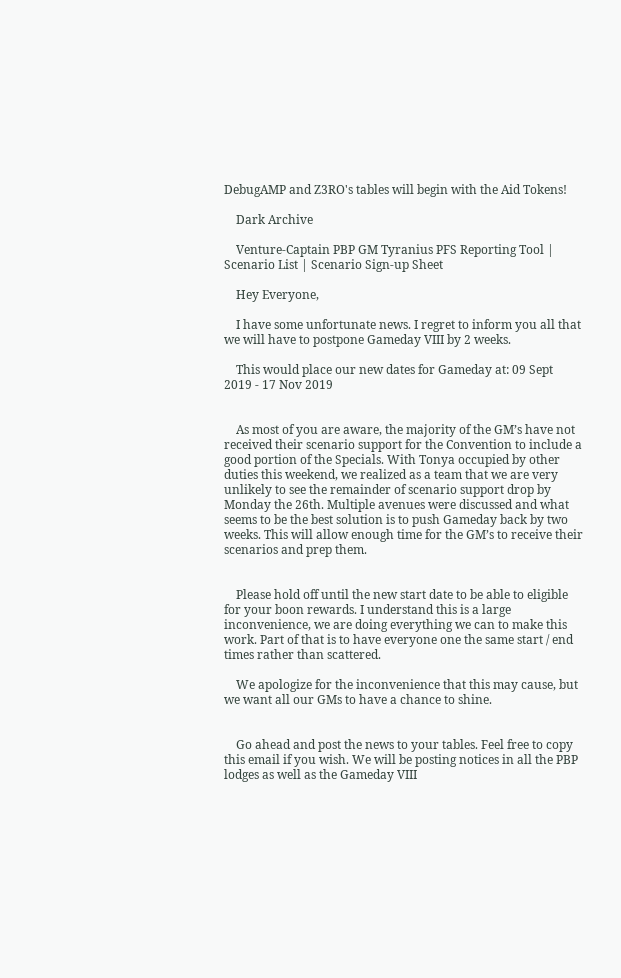DebugAMP and Z3RO's tables will begin with the Aid Tokens!

    Dark Archive

    Venture-Captain PBP GM Tyranius PFS Reporting Tool | Scenario List | Scenario Sign-up Sheet

    Hey Everyone,

    I have some unfortunate news. I regret to inform you all that we will have to postpone Gameday VIII by 2 weeks.

    This would place our new dates for Gameday at: 09 Sept 2019 - 17 Nov 2019


    As most of you are aware, the majority of the GM’s have not received their scenario support for the Convention to include a good portion of the Specials. With Tonya occupied by other duties this weekend, we realized as a team that we are very unlikely to see the remainder of scenario support drop by Monday the 26th. Multiple avenues were discussed and what seems to be the best solution is to push Gameday back by two weeks. This will allow enough time for the GM’s to receive their scenarios and prep them.


    Please hold off until the new start date to be able to eligible for your boon rewards. I understand this is a large inconvenience, we are doing everything we can to make this work. Part of that is to have everyone one the same start / end times rather than scattered.

    We apologize for the inconvenience that this may cause, but we want all our GMs to have a chance to shine.


    Go ahead and post the news to your tables. Feel free to copy this email if you wish. We will be posting notices in all the PBP lodges as well as the Gameday VIII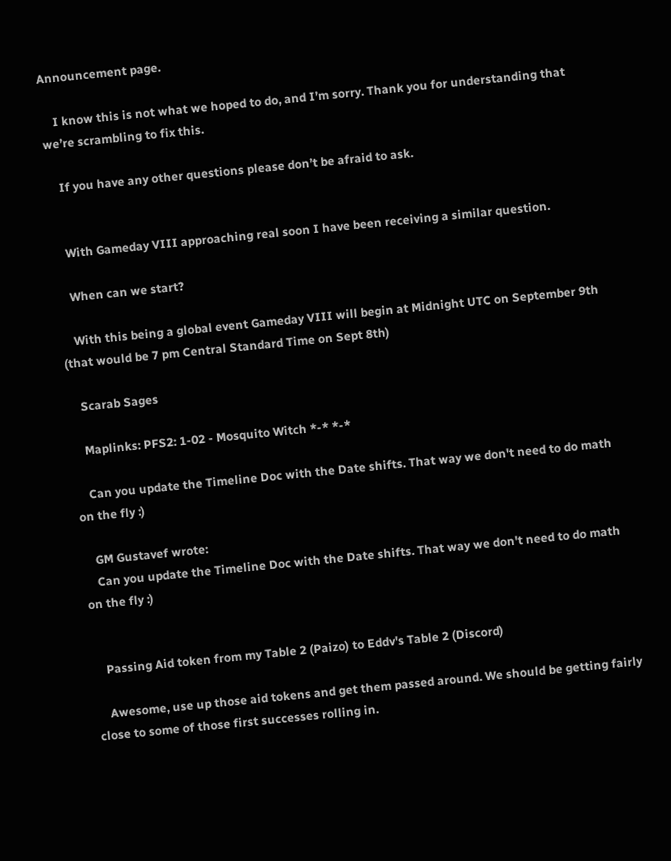Announcement page.

    I know this is not what we hoped to do, and I’m sorry. Thank you for understanding that we’re scrambling to fix this.

    If you have any other questions please don’t be afraid to ask.


    With Gameday VIII approaching real soon I have been receiving a similar question.

    When can we start?

    With this being a global event Gameday VIII will begin at Midnight UTC on September 9th (that would be 7 pm Central Standard Time on Sept 8th)

    Scarab Sages

    Maplinks: PFS2: 1-02 - Mosquito Witch *-* *-*

    Can you update the Timeline Doc with the Date shifts. That way we don't need to do math on the fly :)

    GM Gustavef wrote:
    Can you update the Timeline Doc with the Date shifts. That way we don't need to do math on the fly :)


    Passing Aid token from my Table 2 (Paizo) to Eddv's Table 2 (Discord)

    Awesome, use up those aid tokens and get them passed around. We should be getting fairly close to some of those first successes rolling in.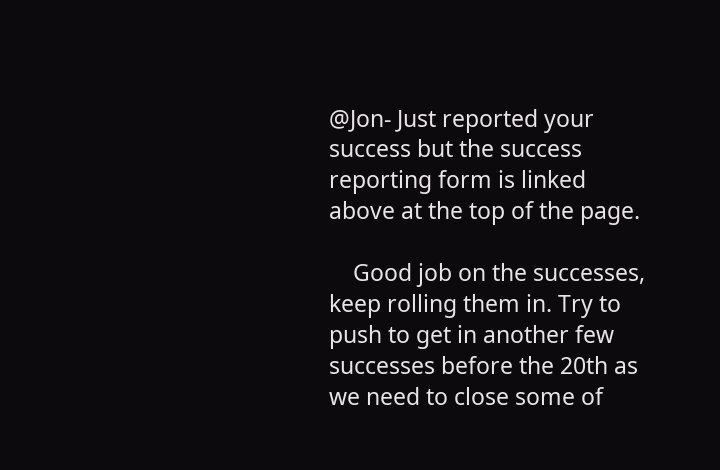@Jon- Just reported your success but the success reporting form is linked above at the top of the page.

    Good job on the successes, keep rolling them in. Try to push to get in another few successes before the 20th as we need to close some of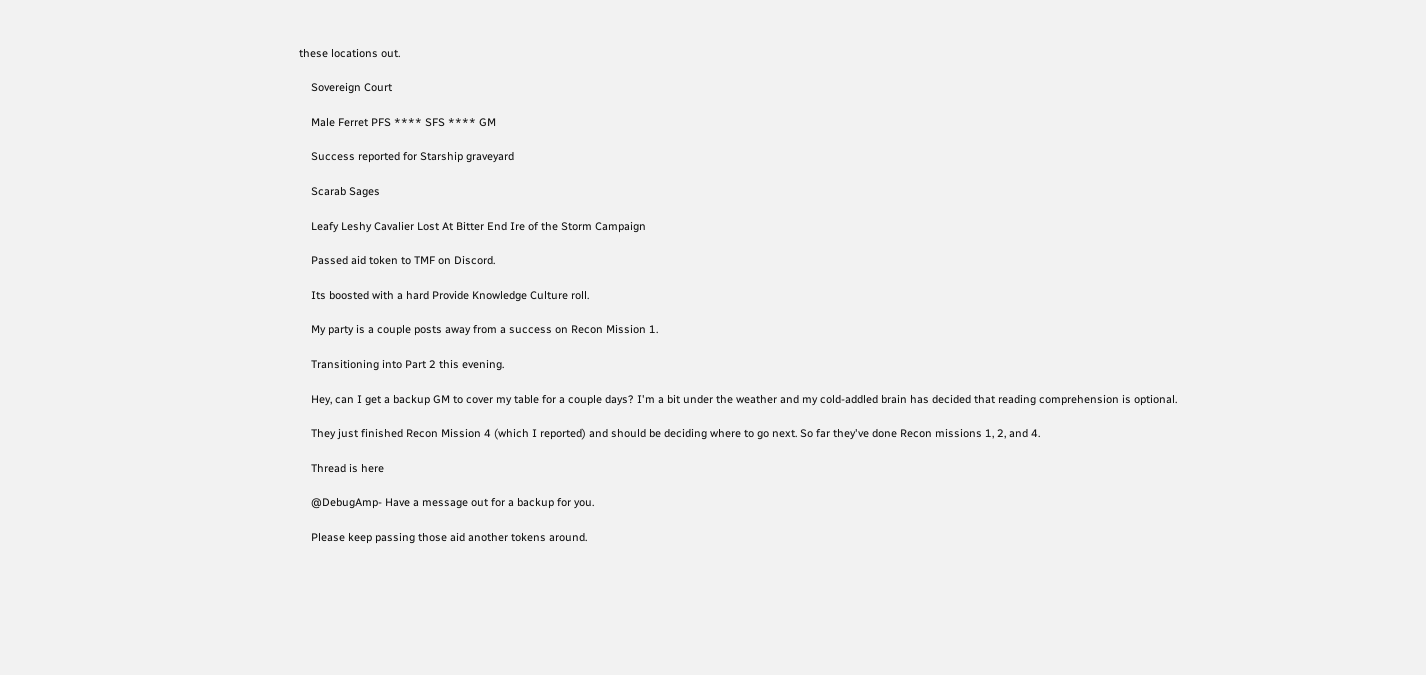these locations out.

    Sovereign Court

    Male Ferret PFS **** SFS **** GM

    Success reported for Starship graveyard

    Scarab Sages

    Leafy Leshy Cavalier Lost At Bitter End Ire of the Storm Campaign

    Passed aid token to TMF on Discord.

    Its boosted with a hard Provide Knowledge Culture roll.

    My party is a couple posts away from a success on Recon Mission 1.

    Transitioning into Part 2 this evening.

    Hey, can I get a backup GM to cover my table for a couple days? I'm a bit under the weather and my cold-addled brain has decided that reading comprehension is optional.

    They just finished Recon Mission 4 (which I reported) and should be deciding where to go next. So far they've done Recon missions 1, 2, and 4.

    Thread is here

    @DebugAmp- Have a message out for a backup for you.

    Please keep passing those aid another tokens around.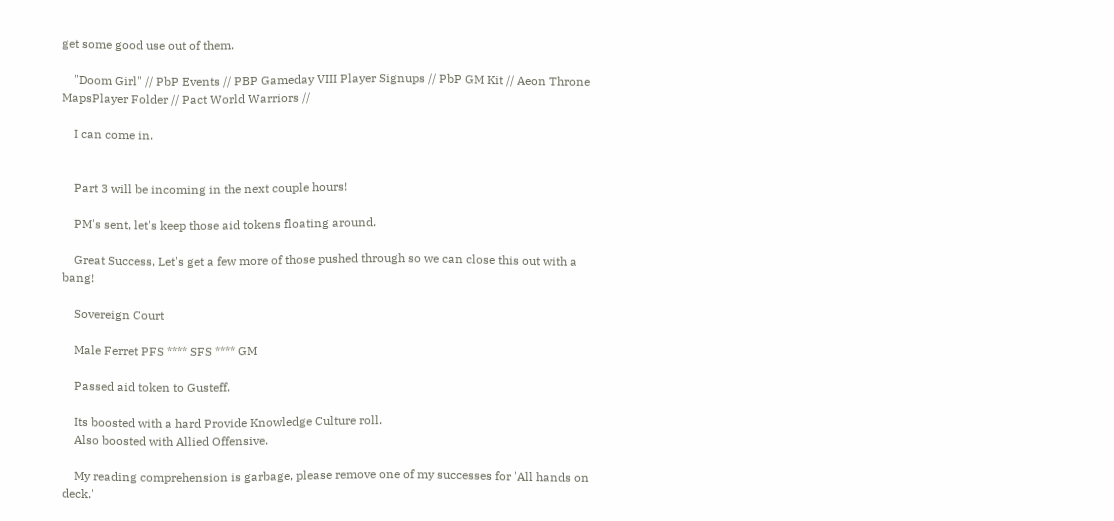get some good use out of them.

    "Doom Girl" // PbP Events // PBP Gameday VIII Player Signups // PbP GM Kit // Aeon Throne MapsPlayer Folder // Pact World Warriors //

    I can come in.


    Part 3 will be incoming in the next couple hours!

    PM's sent, let's keep those aid tokens floating around.

    Great Success, Let's get a few more of those pushed through so we can close this out with a bang!

    Sovereign Court

    Male Ferret PFS **** SFS **** GM

    Passed aid token to Gusteff.

    Its boosted with a hard Provide Knowledge Culture roll.
    Also boosted with Allied Offensive.

    My reading comprehension is garbage, please remove one of my successes for 'All hands on deck.'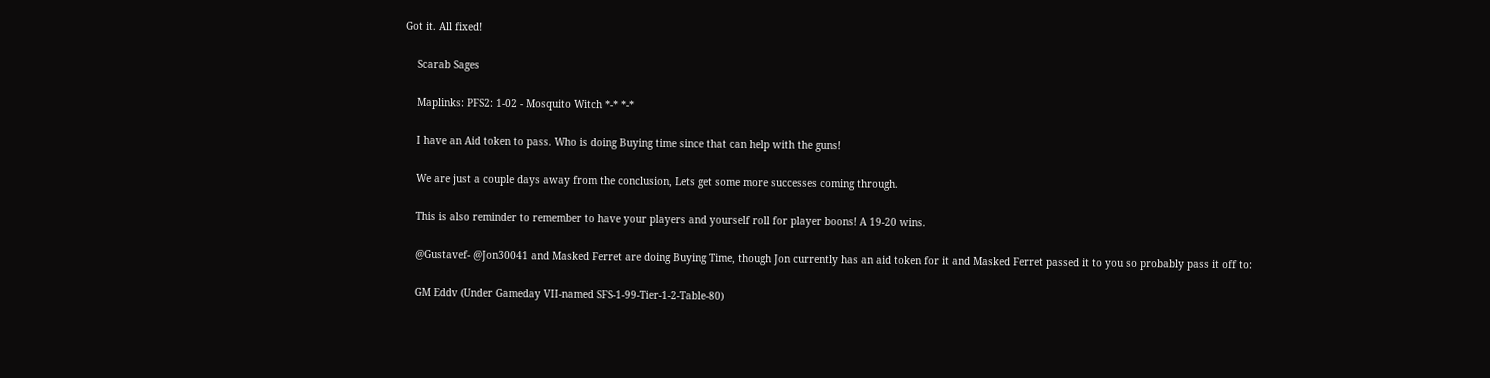Got it. All fixed!

    Scarab Sages

    Maplinks: PFS2: 1-02 - Mosquito Witch *-* *-*

    I have an Aid token to pass. Who is doing Buying time since that can help with the guns!

    We are just a couple days away from the conclusion, Lets get some more successes coming through.

    This is also reminder to remember to have your players and yourself roll for player boons! A 19-20 wins.

    @Gustavef- @Jon30041 and Masked Ferret are doing Buying Time, though Jon currently has an aid token for it and Masked Ferret passed it to you so probably pass it off to:

    GM Eddv (Under Gameday VII-named SFS-1-99-Tier-1-2-Table-80)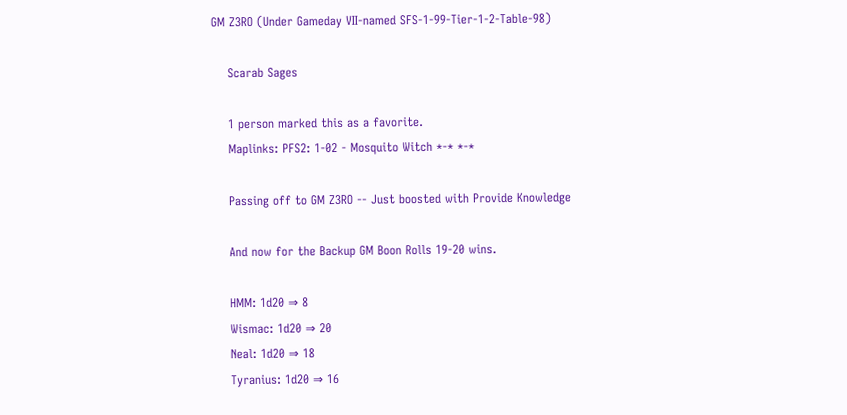GM Z3RO (Under Gameday VII-named SFS-1-99-Tier-1-2-Table-98)

    Scarab Sages

    1 person marked this as a favorite.
    Maplinks: PFS2: 1-02 - Mosquito Witch *-* *-*

    Passing off to GM Z3RO -- Just boosted with Provide Knowledge

    And now for the Backup GM Boon Rolls 19-20 wins.

    HMM: 1d20 ⇒ 8
    Wismac: 1d20 ⇒ 20
    Neal: 1d20 ⇒ 18
    Tyranius: 1d20 ⇒ 16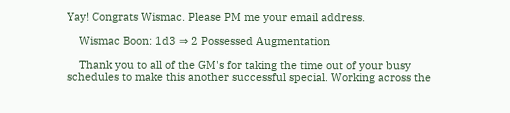Yay! Congrats Wismac. Please PM me your email address.

    Wismac Boon: 1d3 ⇒ 2 Possessed Augmentation

    Thank you to all of the GM's for taking the time out of your busy schedules to make this another successful special. Working across the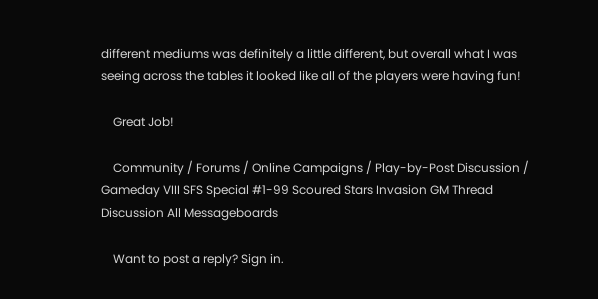different mediums was definitely a little different, but overall what I was seeing across the tables it looked like all of the players were having fun!

    Great Job!

    Community / Forums / Online Campaigns / Play-by-Post Discussion / Gameday VIII SFS Special #1-99 Scoured Stars Invasion GM Thread Discussion All Messageboards

    Want to post a reply? Sign in.